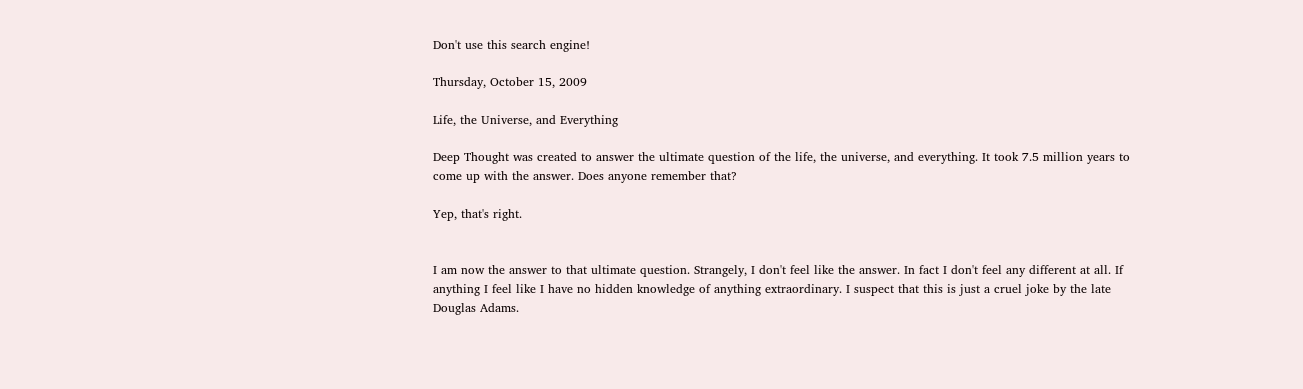Don't use this search engine!

Thursday, October 15, 2009

Life, the Universe, and Everything

Deep Thought was created to answer the ultimate question of the life, the universe, and everything. It took 7.5 million years to come up with the answer. Does anyone remember that?

Yep, that's right.


I am now the answer to that ultimate question. Strangely, I don't feel like the answer. In fact I don't feel any different at all. If anything I feel like I have no hidden knowledge of anything extraordinary. I suspect that this is just a cruel joke by the late Douglas Adams.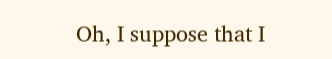Oh, I suppose that I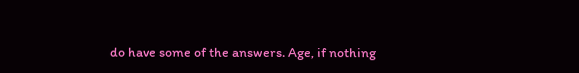do have some of the answers. Age, if nothing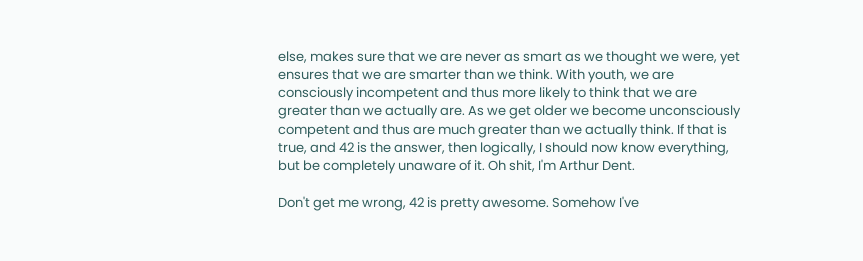else, makes sure that we are never as smart as we thought we were, yet ensures that we are smarter than we think. With youth, we are consciously incompetent and thus more likely to think that we are greater than we actually are. As we get older we become unconsciously competent and thus are much greater than we actually think. If that is true, and 42 is the answer, then logically, I should now know everything, but be completely unaware of it. Oh shit, I'm Arthur Dent.

Don't get me wrong, 42 is pretty awesome. Somehow I've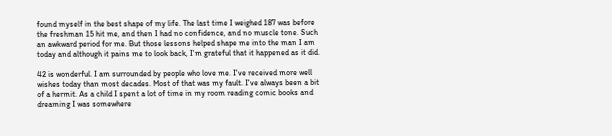found myself in the best shape of my life. The last time I weighed 187 was before the freshman 15 hit me, and then I had no confidence, and no muscle tone. Such an awkward period for me. But those lessons helped shape me into the man I am today and although it pains me to look back, I'm grateful that it happened as it did.

42 is wonderful. I am surrounded by people who love me. I've received more well wishes today than most decades. Most of that was my fault. I've always been a bit of a hermit. As a child I spent a lot of time in my room reading comic books and dreaming I was somewhere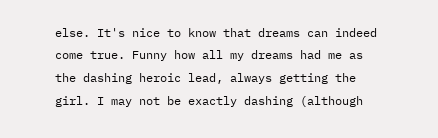else. It's nice to know that dreams can indeed come true. Funny how all my dreams had me as the dashing heroic lead, always getting the girl. I may not be exactly dashing (although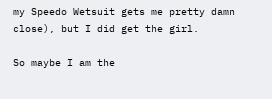my Speedo Wetsuit gets me pretty damn close), but I did get the girl.

So maybe I am the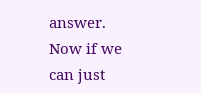answer. Now if we can just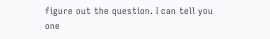figure out the question. I can tell you one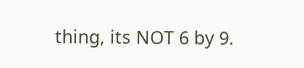thing, its NOT 6 by 9.